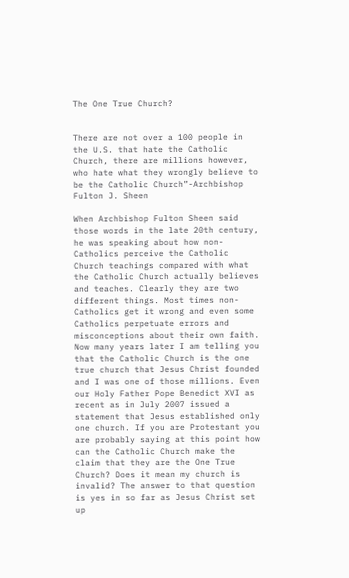The One True Church?


There are not over a 100 people in the U.S. that hate the Catholic Church, there are millions however, who hate what they wrongly believe to be the Catholic Church”-Archbishop Fulton J. Sheen

When Archbishop Fulton Sheen said those words in the late 20th century, he was speaking about how non-Catholics perceive the Catholic Church teachings compared with what the Catholic Church actually believes and teaches. Clearly they are two different things. Most times non-Catholics get it wrong and even some Catholics perpetuate errors and misconceptions about their own faith. Now many years later I am telling you that the Catholic Church is the one true church that Jesus Christ founded and I was one of those millions. Even our Holy Father Pope Benedict XVI as recent as in July 2007 issued a statement that Jesus established only one church. If you are Protestant you are probably saying at this point how can the Catholic Church make the claim that they are the One True Church? Does it mean my church is invalid? The answer to that question is yes in so far as Jesus Christ set up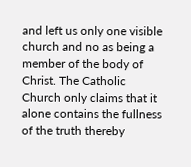and left us only one visible church and no as being a member of the body of Christ. The Catholic Church only claims that it alone contains the fullness of the truth thereby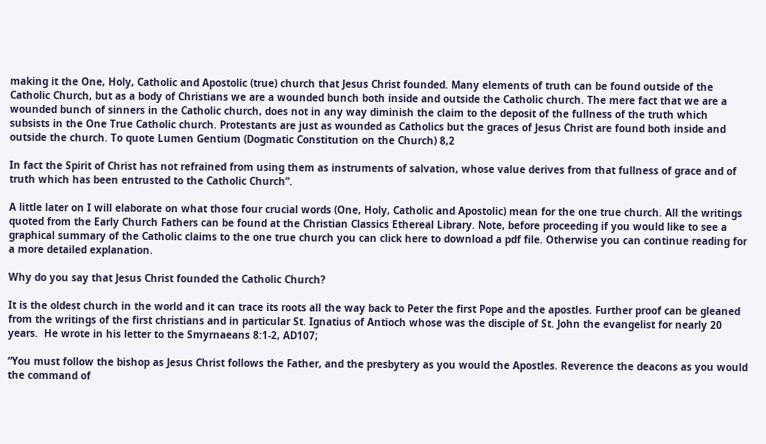making it the One, Holy, Catholic and Apostolic (true) church that Jesus Christ founded. Many elements of truth can be found outside of the Catholic Church, but as a body of Christians we are a wounded bunch both inside and outside the Catholic church. The mere fact that we are a wounded bunch of sinners in the Catholic church, does not in any way diminish the claim to the deposit of the fullness of the truth which subsists in the One True Catholic church. Protestants are just as wounded as Catholics but the graces of Jesus Christ are found both inside and outside the church. To quote Lumen Gentium (Dogmatic Constitution on the Church) 8,2

In fact the Spirit of Christ has not refrained from using them as instruments of salvation, whose value derives from that fullness of grace and of truth which has been entrusted to the Catholic Church”.

A little later on I will elaborate on what those four crucial words (One, Holy, Catholic and Apostolic) mean for the one true church. All the writings quoted from the Early Church Fathers can be found at the Christian Classics Ethereal Library. Note, before proceeding if you would like to see a graphical summary of the Catholic claims to the one true church you can click here to download a pdf file. Otherwise you can continue reading for a more detailed explanation.

Why do you say that Jesus Christ founded the Catholic Church?

It is the oldest church in the world and it can trace its roots all the way back to Peter the first Pope and the apostles. Further proof can be gleaned from the writings of the first christians and in particular St. Ignatius of Antioch whose was the disciple of St. John the evangelist for nearly 20 years.  He wrote in his letter to the Smyrnaeans 8:1-2, AD107;

“You must follow the bishop as Jesus Christ follows the Father, and the presbytery as you would the Apostles. Reverence the deacons as you would the command of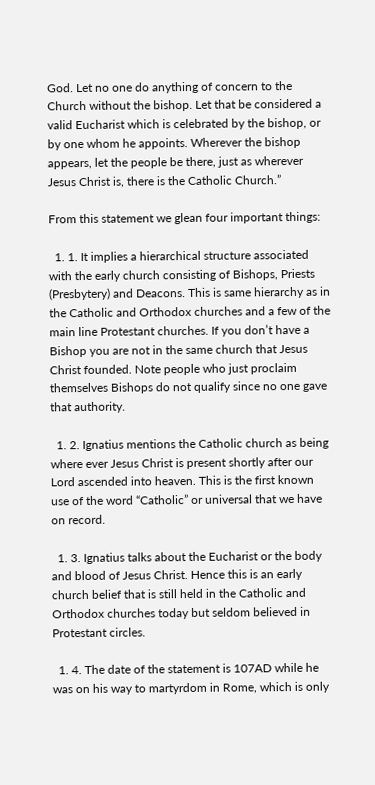God. Let no one do anything of concern to the Church without the bishop. Let that be considered a valid Eucharist which is celebrated by the bishop, or by one whom he appoints. Wherever the bishop appears, let the people be there, just as wherever Jesus Christ is, there is the Catholic Church.”

From this statement we glean four important things:

  1. 1. It implies a hierarchical structure associated with the early church consisting of Bishops, Priests (Presbytery) and Deacons. This is same hierarchy as in the Catholic and Orthodox churches and a few of the main line Protestant churches. If you don’t have a Bishop you are not in the same church that Jesus Christ founded. Note people who just proclaim themselves Bishops do not qualify since no one gave that authority.

  1. 2. Ignatius mentions the Catholic church as being where ever Jesus Christ is present shortly after our Lord ascended into heaven. This is the first known use of the word “Catholic” or universal that we have on record.

  1. 3. Ignatius talks about the Eucharist or the body and blood of Jesus Christ. Hence this is an early church belief that is still held in the Catholic and Orthodox churches today but seldom believed in Protestant circles.

  1. 4. The date of the statement is 107AD while he was on his way to martyrdom in Rome, which is only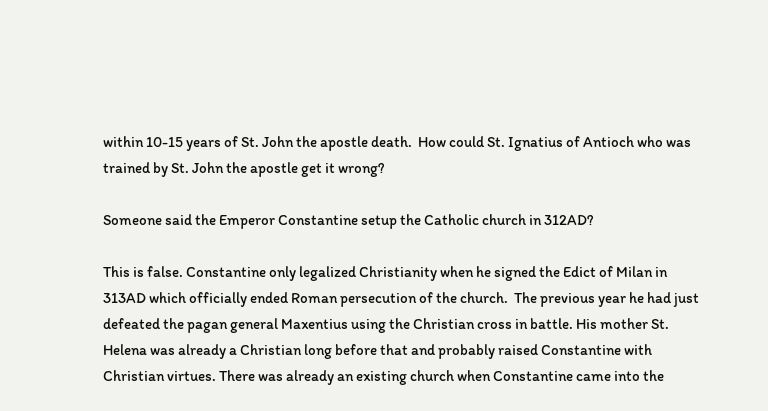within 10-15 years of St. John the apostle death.  How could St. Ignatius of Antioch who was trained by St. John the apostle get it wrong?

Someone said the Emperor Constantine setup the Catholic church in 312AD?

This is false. Constantine only legalized Christianity when he signed the Edict of Milan in 313AD which officially ended Roman persecution of the church.  The previous year he had just defeated the pagan general Maxentius using the Christian cross in battle. His mother St. Helena was already a Christian long before that and probably raised Constantine with Christian virtues. There was already an existing church when Constantine came into the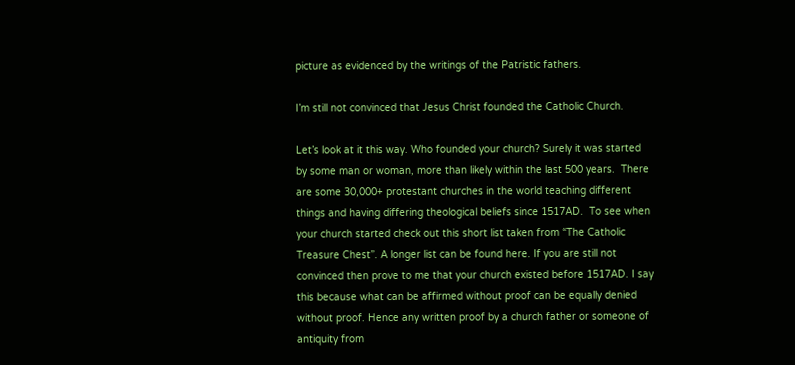picture as evidenced by the writings of the Patristic fathers.

I’m still not convinced that Jesus Christ founded the Catholic Church.

Let’s look at it this way. Who founded your church? Surely it was started by some man or woman, more than likely within the last 500 years.  There are some 30,000+ protestant churches in the world teaching different things and having differing theological beliefs since 1517AD.  To see when your church started check out this short list taken from “The Catholic Treasure Chest”. A longer list can be found here. If you are still not convinced then prove to me that your church existed before 1517AD. I say this because what can be affirmed without proof can be equally denied without proof. Hence any written proof by a church father or someone of antiquity from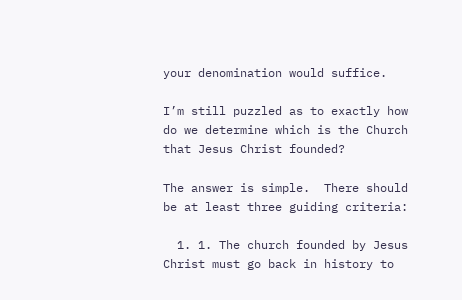your denomination would suffice.

I’m still puzzled as to exactly how do we determine which is the Church that Jesus Christ founded?

The answer is simple.  There should be at least three guiding criteria:

  1. 1. The church founded by Jesus Christ must go back in history to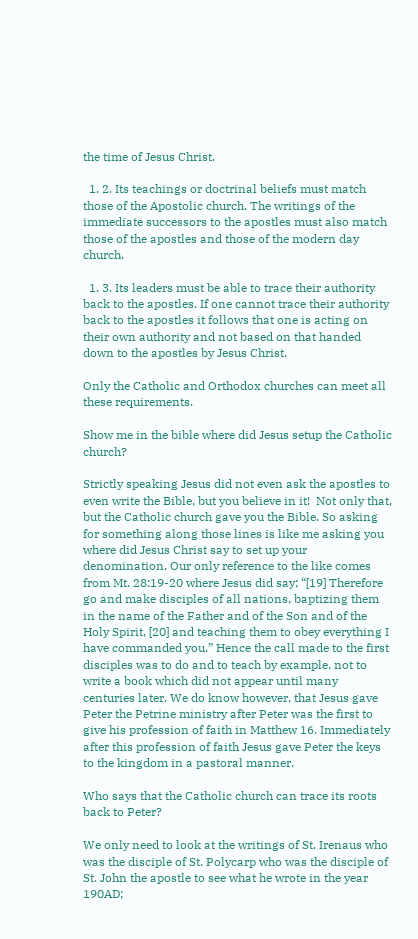the time of Jesus Christ.

  1. 2. Its teachings or doctrinal beliefs must match those of the Apostolic church. The writings of the immediate successors to the apostles must also match those of the apostles and those of the modern day church.

  1. 3. Its leaders must be able to trace their authority back to the apostles. If one cannot trace their authority back to the apostles it follows that one is acting on their own authority and not based on that handed down to the apostles by Jesus Christ.

Only the Catholic and Orthodox churches can meet all these requirements.

Show me in the bible where did Jesus setup the Catholic church?

Strictly speaking Jesus did not even ask the apostles to even write the Bible, but you believe in it!  Not only that, but the Catholic church gave you the Bible. So asking for something along those lines is like me asking you where did Jesus Christ say to set up your denomination. Our only reference to the like comes from Mt. 28:19-20 where Jesus did say; “[19] Therefore go and make disciples of all nations, baptizing them in the name of the Father and of the Son and of the Holy Spirit, [20] and teaching them to obey everything I have commanded you.” Hence the call made to the first disciples was to do and to teach by example, not to write a book which did not appear until many centuries later. We do know however, that Jesus gave Peter the Petrine ministry after Peter was the first to give his profession of faith in Matthew 16. Immediately after this profession of faith Jesus gave Peter the keys to the kingdom in a pastoral manner.

Who says that the Catholic church can trace its roots back to Peter?

We only need to look at the writings of St. Irenaus who was the disciple of St. Polycarp who was the disciple of St. John the apostle to see what he wrote in the year 190AD;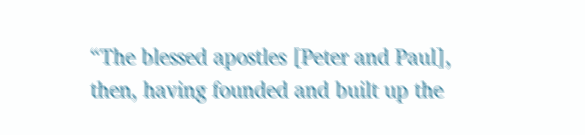“The blessed apostles [Peter and Paul], then, having founded and built up the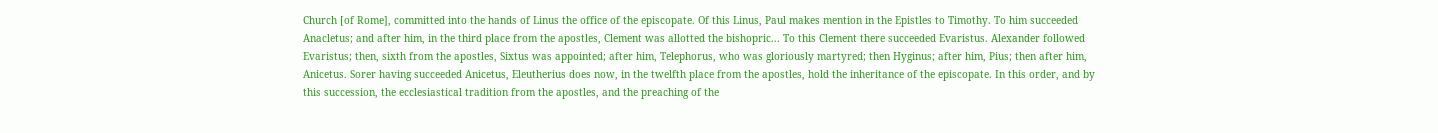Church [of Rome], committed into the hands of Linus the office of the episcopate. Of this Linus, Paul makes mention in the Epistles to Timothy. To him succeeded Anacletus; and after him, in the third place from the apostles, Clement was allotted the bishopric... To this Clement there succeeded Evaristus. Alexander followed Evaristus; then, sixth from the apostles, Sixtus was appointed; after him, Telephorus, who was gloriously martyred; then Hyginus; after him, Pius; then after him, Anicetus. Sorer having succeeded Anicetus, Eleutherius does now, in the twelfth place from the apostles, hold the inheritance of the episcopate. In this order, and by this succession, the ecclesiastical tradition from the apostles, and the preaching of the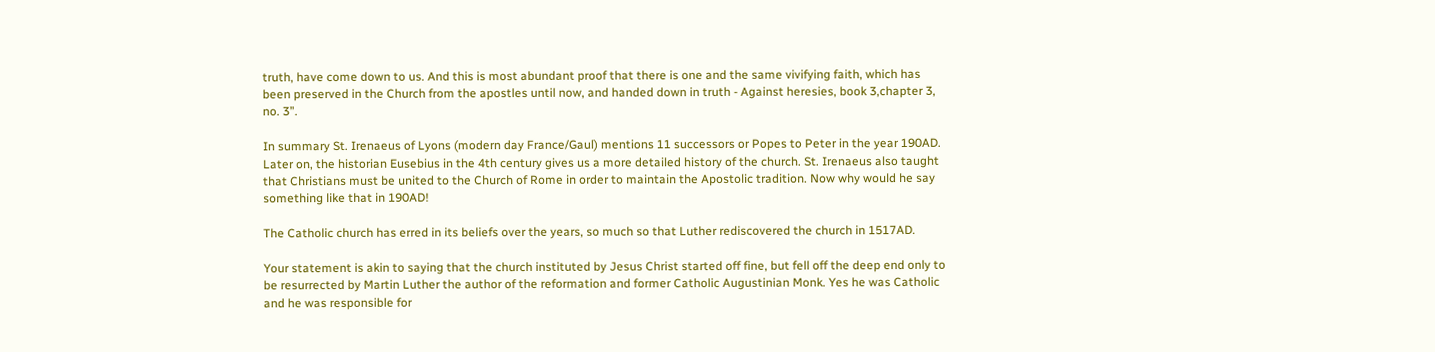truth, have come down to us. And this is most abundant proof that there is one and the same vivifying faith, which has been preserved in the Church from the apostles until now, and handed down in truth - Against heresies, book 3,chapter 3, no. 3”.

In summary St. Irenaeus of Lyons (modern day France/Gaul) mentions 11 successors or Popes to Peter in the year 190AD. Later on, the historian Eusebius in the 4th century gives us a more detailed history of the church. St. Irenaeus also taught that Christians must be united to the Church of Rome in order to maintain the Apostolic tradition. Now why would he say something like that in 190AD!

The Catholic church has erred in its beliefs over the years, so much so that Luther rediscovered the church in 1517AD.

Your statement is akin to saying that the church instituted by Jesus Christ started off fine, but fell off the deep end only to be resurrected by Martin Luther the author of the reformation and former Catholic Augustinian Monk. Yes he was Catholic and he was responsible for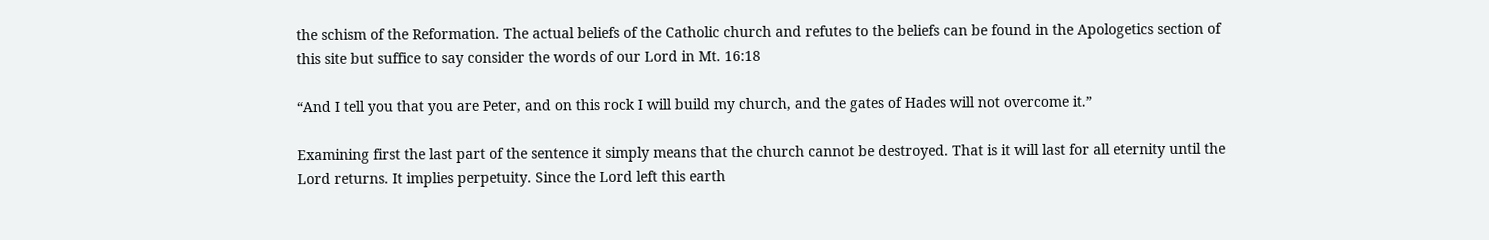the schism of the Reformation. The actual beliefs of the Catholic church and refutes to the beliefs can be found in the Apologetics section of this site but suffice to say consider the words of our Lord in Mt. 16:18

“And I tell you that you are Peter, and on this rock I will build my church, and the gates of Hades will not overcome it.”

Examining first the last part of the sentence it simply means that the church cannot be destroyed. That is it will last for all eternity until the Lord returns. It implies perpetuity. Since the Lord left this earth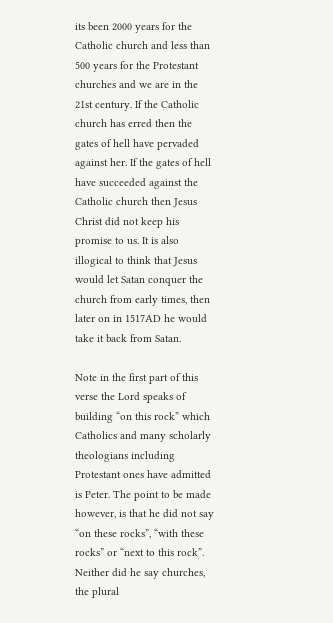its been 2000 years for the Catholic church and less than 500 years for the Protestant churches and we are in the 21st century. If the Catholic church has erred then the gates of hell have pervaded against her. If the gates of hell have succeeded against the Catholic church then Jesus Christ did not keep his promise to us. It is also illogical to think that Jesus would let Satan conquer the church from early times, then later on in 1517AD he would take it back from Satan.

Note in the first part of this verse the Lord speaks of building “on this rock” which Catholics and many scholarly theologians including Protestant ones have admitted is Peter. The point to be made however, is that he did not say “on these rocks”, “with these rocks” or “next to this rock”. Neither did he say churches, the plural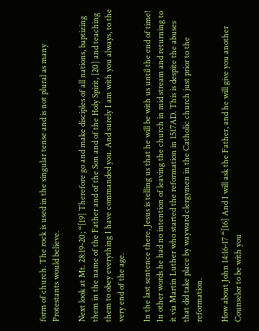form of church. The rock is used in the singular tense and is not plural as many Protestants would believe.

Next look at Mt. 28:19-20; “[19] Therefore go and make disciples of all nations, baptizing them in the name of the Father and of the Son and of the Holy Spirit, [20] and teaching them to obey everything I have commanded you. And surely I am with you always, to the very end of the age.

In the last sentence there, Jesus is telling us that he will be with us until the end of time! In other words he had no intention of leaving the church in mid stream and returning to it via Martin Luther who started the reformation in 1517AD. This is despite the abuses that did take place by wayward clergymen in the Catholic church just prior to the reformation.

How about John 14:16-17 “[16] And I will ask the Father, and he will give you another Counselor to be with you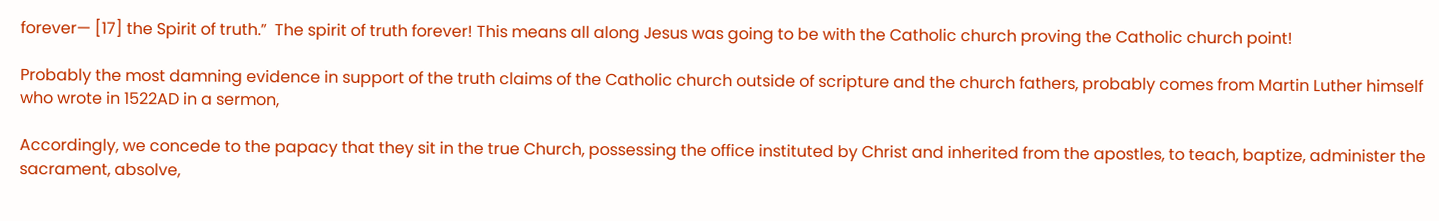forever— [17] the Spirit of truth.”  The spirit of truth forever! This means all along Jesus was going to be with the Catholic church proving the Catholic church point!

Probably the most damning evidence in support of the truth claims of the Catholic church outside of scripture and the church fathers, probably comes from Martin Luther himself who wrote in 1522AD in a sermon,

Accordingly, we concede to the papacy that they sit in the true Church, possessing the office instituted by Christ and inherited from the apostles, to teach, baptize, administer the sacrament, absolve,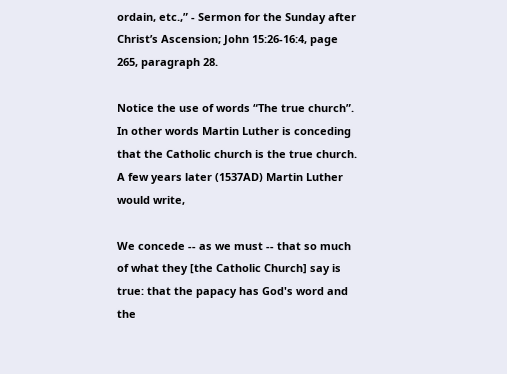ordain, etc.,” - Sermon for the Sunday after Christ’s Ascension; John 15:26-16:4, page 265, paragraph 28.

Notice the use of words “The true church”. In other words Martin Luther is conceding that the Catholic church is the true church. A few years later (1537AD) Martin Luther would write,

We concede -- as we must -- that so much of what they [the Catholic Church] say is true: that the papacy has God's word and the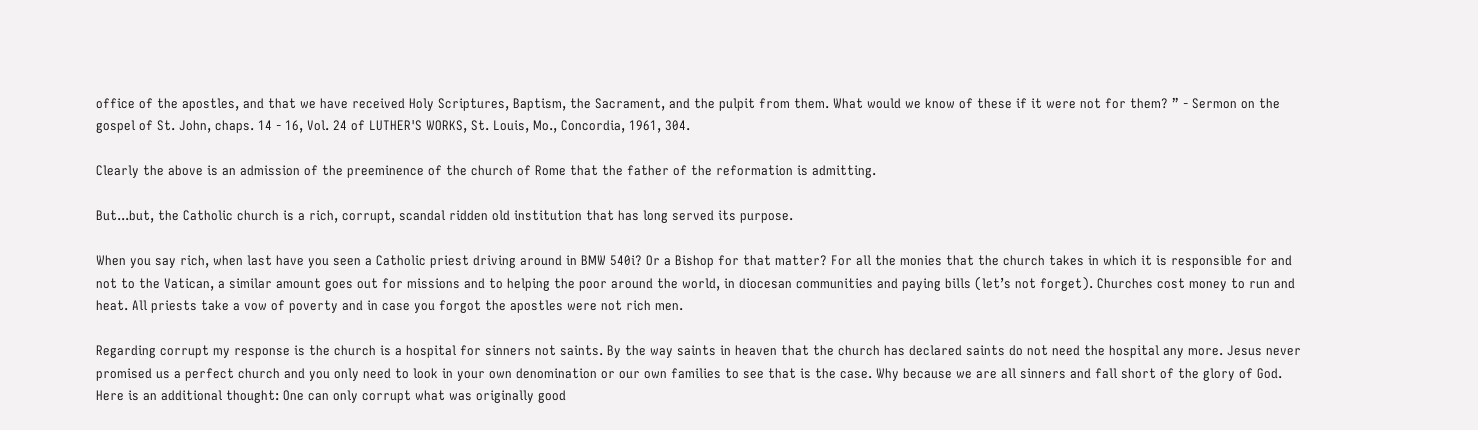office of the apostles, and that we have received Holy Scriptures, Baptism, the Sacrament, and the pulpit from them. What would we know of these if it were not for them? ” - Sermon on the gospel of St. John, chaps. 14 - 16, Vol. 24 of LUTHER'S WORKS, St. Louis, Mo., Concordia, 1961, 304.

Clearly the above is an admission of the preeminence of the church of Rome that the father of the reformation is admitting.

But...but, the Catholic church is a rich, corrupt, scandal ridden old institution that has long served its purpose.

When you say rich, when last have you seen a Catholic priest driving around in BMW 540i? Or a Bishop for that matter? For all the monies that the church takes in which it is responsible for and not to the Vatican, a similar amount goes out for missions and to helping the poor around the world, in diocesan communities and paying bills (let’s not forget). Churches cost money to run and heat. All priests take a vow of poverty and in case you forgot the apostles were not rich men.

Regarding corrupt my response is the church is a hospital for sinners not saints. By the way saints in heaven that the church has declared saints do not need the hospital any more. Jesus never promised us a perfect church and you only need to look in your own denomination or our own families to see that is the case. Why because we are all sinners and fall short of the glory of God. Here is an additional thought: One can only corrupt what was originally good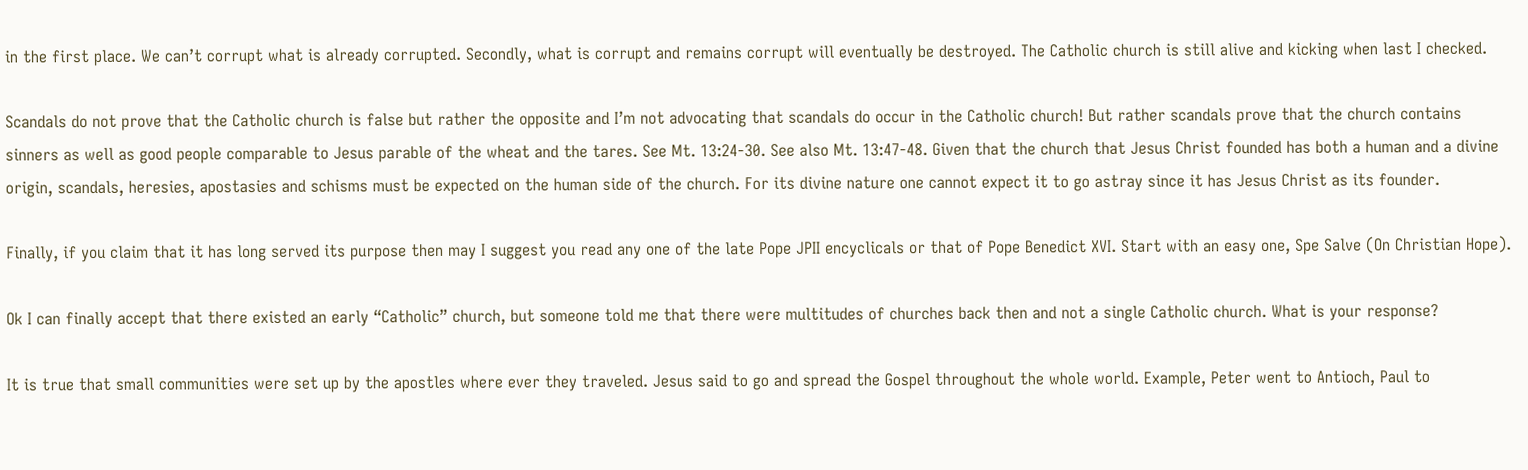in the first place. We can’t corrupt what is already corrupted. Secondly, what is corrupt and remains corrupt will eventually be destroyed. The Catholic church is still alive and kicking when last I checked.

Scandals do not prove that the Catholic church is false but rather the opposite and I’m not advocating that scandals do occur in the Catholic church! But rather scandals prove that the church contains sinners as well as good people comparable to Jesus parable of the wheat and the tares. See Mt. 13:24-30. See also Mt. 13:47-48. Given that the church that Jesus Christ founded has both a human and a divine origin, scandals, heresies, apostasies and schisms must be expected on the human side of the church. For its divine nature one cannot expect it to go astray since it has Jesus Christ as its founder.

Finally, if you claim that it has long served its purpose then may I suggest you read any one of the late Pope JPII encyclicals or that of Pope Benedict XVI. Start with an easy one, Spe Salve (On Christian Hope).

Ok I can finally accept that there existed an early “Catholic” church, but someone told me that there were multitudes of churches back then and not a single Catholic church. What is your response?

It is true that small communities were set up by the apostles where ever they traveled. Jesus said to go and spread the Gospel throughout the whole world. Example, Peter went to Antioch, Paul to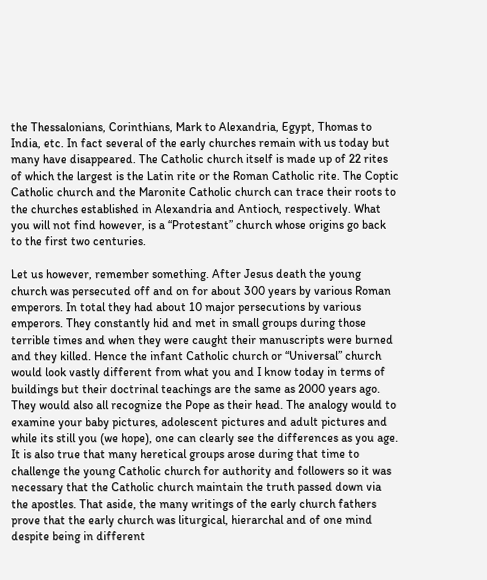the Thessalonians, Corinthians, Mark to Alexandria, Egypt, Thomas to India, etc. In fact several of the early churches remain with us today but many have disappeared. The Catholic church itself is made up of 22 rites of which the largest is the Latin rite or the Roman Catholic rite. The Coptic Catholic church and the Maronite Catholic church can trace their roots to the churches established in Alexandria and Antioch, respectively. What you will not find however, is a “Protestant” church whose origins go back to the first two centuries.

Let us however, remember something. After Jesus death the young church was persecuted off and on for about 300 years by various Roman emperors. In total they had about 10 major persecutions by various emperors. They constantly hid and met in small groups during those terrible times and when they were caught their manuscripts were burned and they killed. Hence the infant Catholic church or “Universal” church would look vastly different from what you and I know today in terms of buildings but their doctrinal teachings are the same as 2000 years ago. They would also all recognize the Pope as their head. The analogy would to examine your baby pictures, adolescent pictures and adult pictures and while its still you (we hope), one can clearly see the differences as you age. It is also true that many heretical groups arose during that time to challenge the young Catholic church for authority and followers so it was necessary that the Catholic church maintain the truth passed down via the apostles. That aside, the many writings of the early church fathers prove that the early church was liturgical, hierarchal and of one mind despite being in different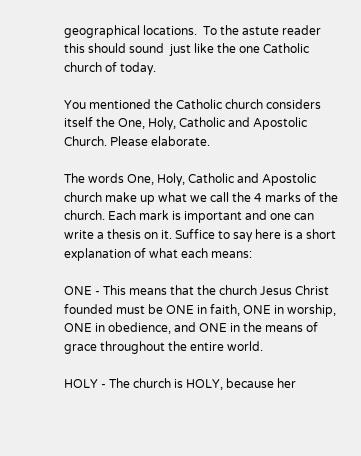geographical locations.  To the astute reader this should sound  just like the one Catholic church of today.

You mentioned the Catholic church considers itself the One, Holy, Catholic and Apostolic Church. Please elaborate.

The words One, Holy, Catholic and Apostolic church make up what we call the 4 marks of the church. Each mark is important and one can write a thesis on it. Suffice to say here is a short explanation of what each means:

ONE - This means that the church Jesus Christ founded must be ONE in faith, ONE in worship, ONE in obedience, and ONE in the means of grace throughout the entire world.

HOLY - The church is HOLY, because her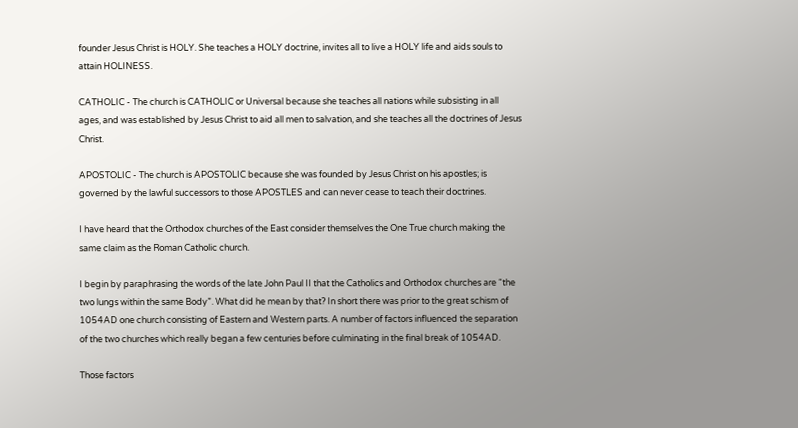founder Jesus Christ is HOLY. She teaches a HOLY doctrine, invites all to live a HOLY life and aids souls to attain HOLINESS.

CATHOLIC - The church is CATHOLIC or Universal because she teaches all nations while subsisting in all ages, and was established by Jesus Christ to aid all men to salvation, and she teaches all the doctrines of Jesus Christ.

APOSTOLIC - The church is APOSTOLIC because she was founded by Jesus Christ on his apostles; is governed by the lawful successors to those APOSTLES and can never cease to teach their doctrines.

I have heard that the Orthodox churches of the East consider themselves the One True church making the same claim as the Roman Catholic church.

I begin by paraphrasing the words of the late John Paul II that the Catholics and Orthodox churches are “the two lungs within the same Body”. What did he mean by that? In short there was prior to the great schism of 1054AD one church consisting of Eastern and Western parts. A number of factors influenced the separation of the two churches which really began a few centuries before culminating in the final break of 1054AD.

Those factors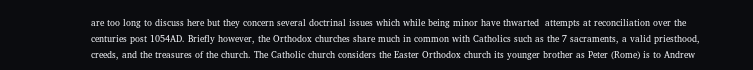are too long to discuss here but they concern several doctrinal issues which while being minor have thwarted  attempts at reconciliation over the centuries post 1054AD. Briefly however, the Orthodox churches share much in common with Catholics such as the 7 sacraments, a valid priesthood, creeds, and the treasures of the church. The Catholic church considers the Easter Orthodox church its younger brother as Peter (Rome) is to Andrew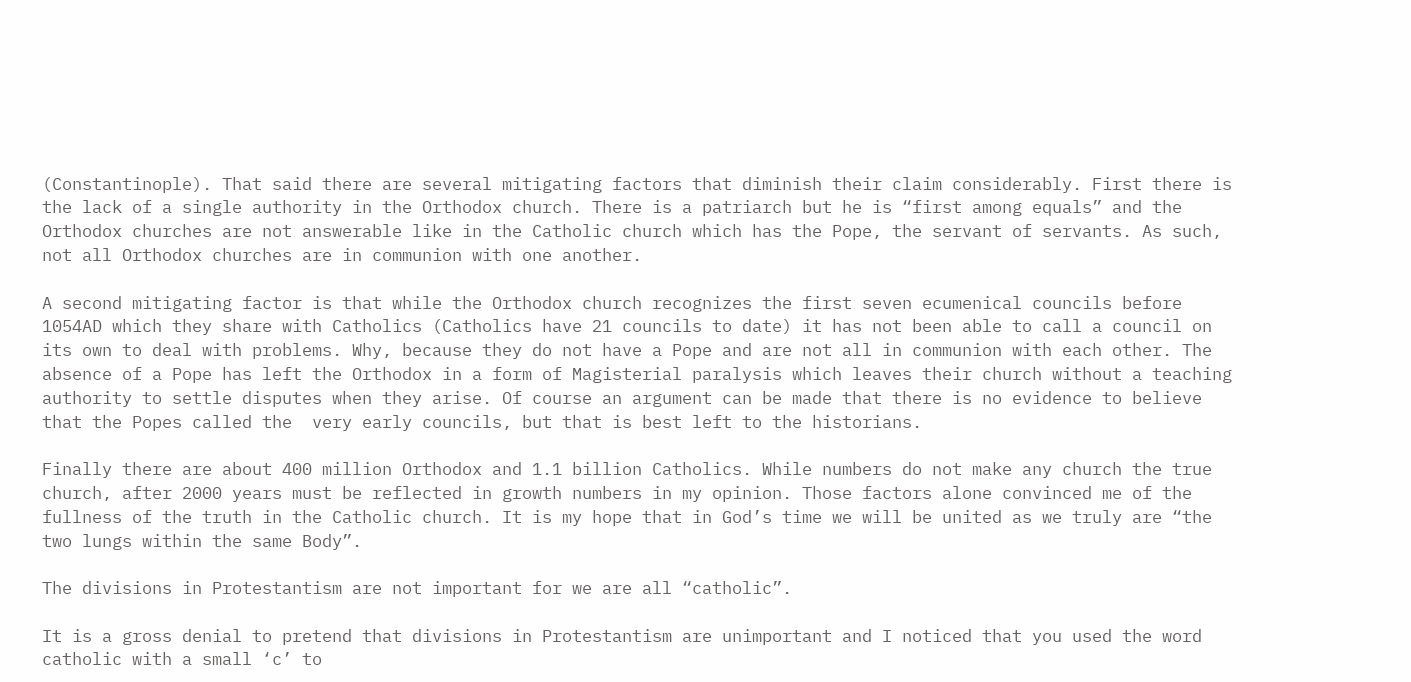(Constantinople). That said there are several mitigating factors that diminish their claim considerably. First there is the lack of a single authority in the Orthodox church. There is a patriarch but he is “first among equals” and the Orthodox churches are not answerable like in the Catholic church which has the Pope, the servant of servants. As such, not all Orthodox churches are in communion with one another.

A second mitigating factor is that while the Orthodox church recognizes the first seven ecumenical councils before 1054AD which they share with Catholics (Catholics have 21 councils to date) it has not been able to call a council on its own to deal with problems. Why, because they do not have a Pope and are not all in communion with each other. The absence of a Pope has left the Orthodox in a form of Magisterial paralysis which leaves their church without a teaching authority to settle disputes when they arise. Of course an argument can be made that there is no evidence to believe that the Popes called the  very early councils, but that is best left to the historians.

Finally there are about 400 million Orthodox and 1.1 billion Catholics. While numbers do not make any church the true church, after 2000 years must be reflected in growth numbers in my opinion. Those factors alone convinced me of the fullness of the truth in the Catholic church. It is my hope that in God’s time we will be united as we truly are “the two lungs within the same Body”.

The divisions in Protestantism are not important for we are all “catholic”.

It is a gross denial to pretend that divisions in Protestantism are unimportant and I noticed that you used the word catholic with a small ‘c’ to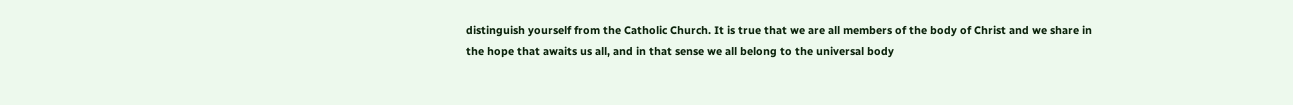distinguish yourself from the Catholic Church. It is true that we are all members of the body of Christ and we share in the hope that awaits us all, and in that sense we all belong to the universal body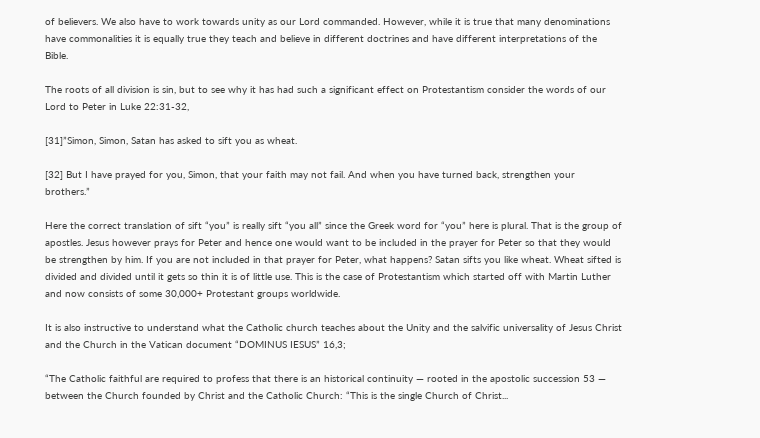of believers. We also have to work towards unity as our Lord commanded. However, while it is true that many denominations have commonalities it is equally true they teach and believe in different doctrines and have different interpretations of the Bible.

The roots of all division is sin, but to see why it has had such a significant effect on Protestantism consider the words of our Lord to Peter in Luke 22:31-32,

[31]”Simon, Simon, Satan has asked to sift you as wheat.

[32] But I have prayed for you, Simon, that your faith may not fail. And when you have turned back, strengthen your brothers.”

Here the correct translation of sift “you” is really sift “you all” since the Greek word for “you” here is plural. That is the group of apostles. Jesus however prays for Peter and hence one would want to be included in the prayer for Peter so that they would be strengthen by him. If you are not included in that prayer for Peter, what happens? Satan sifts you like wheat. Wheat sifted is divided and divided until it gets so thin it is of little use. This is the case of Protestantism which started off with Martin Luther and now consists of some 30,000+ Protestant groups worldwide.

It is also instructive to understand what the Catholic church teaches about the Unity and the salvific universality of Jesus Christ and the Church in the Vatican document “DOMINUS IESUS” 16,3;

“The Catholic faithful are required to profess that there is an historical continuity — rooted in the apostolic succession 53 — between the Church founded by Christ and the Catholic Church: “This is the single Church of Christ...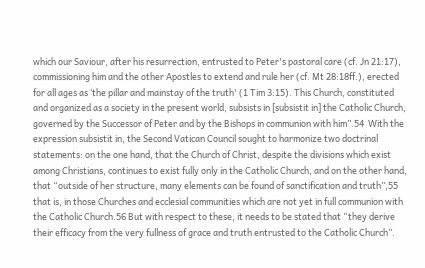which our Saviour, after his resurrection, entrusted to Peter's pastoral care (cf. Jn 21:17), commissioning him and the other Apostles to extend and rule her (cf. Mt 28:18ff.), erected for all ages as ‘the pillar and mainstay of the truth' (1 Tim 3:15). This Church, constituted and organized as a society in the present world, subsists in [subsistit in] the Catholic Church, governed by the Successor of Peter and by the Bishops in communion with him”.54  With the expression subsistit in, the Second Vatican Council sought to harmonize two doctrinal statements: on the one hand, that the Church of Christ, despite the divisions which exist among Christians, continues to exist fully only in the Catholic Church, and on the other hand, that “outside of her structure, many elements can be found of sanctification and truth”,55 that is, in those Churches and ecclesial communities which are not yet in full communion with the Catholic Church.56 But with respect to these, it needs to be stated that “they derive their efficacy from the very fullness of grace and truth entrusted to the Catholic Church”.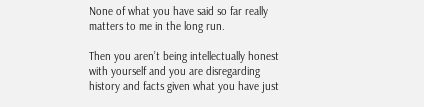None of what you have said so far really matters to me in the long run.

Then you aren’t being intellectually honest with yourself and you are disregarding history and facts given what you have just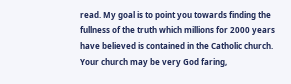read. My goal is to point you towards finding the fullness of the truth which millions for 2000 years have believed is contained in the Catholic church. Your church may be very God faring,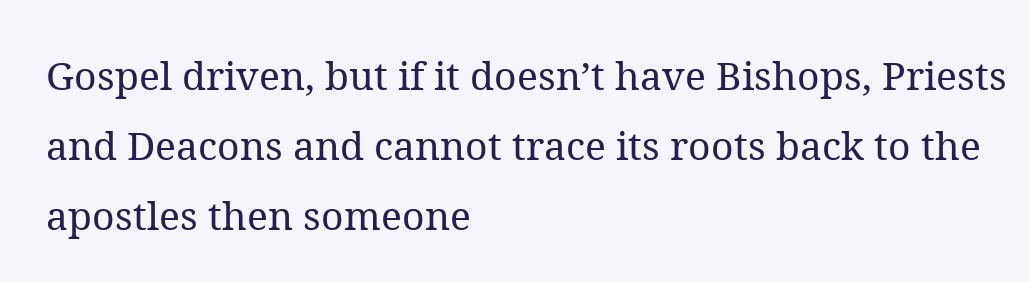Gospel driven, but if it doesn’t have Bishops, Priests and Deacons and cannot trace its roots back to the apostles then someone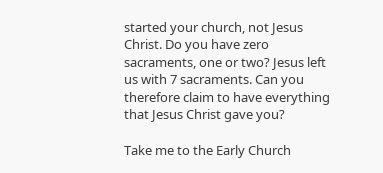started your church, not Jesus Christ. Do you have zero sacraments, one or two? Jesus left us with 7 sacraments. Can you therefore claim to have everything that Jesus Christ gave you?

Take me to the Early Church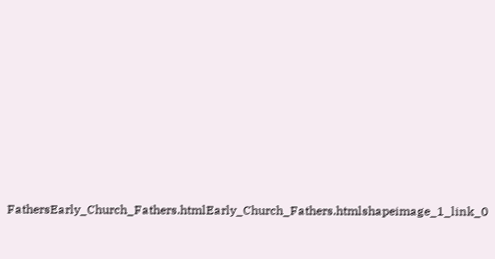FathersEarly_Church_Fathers.htmlEarly_Church_Fathers.htmlshapeimage_1_link_0